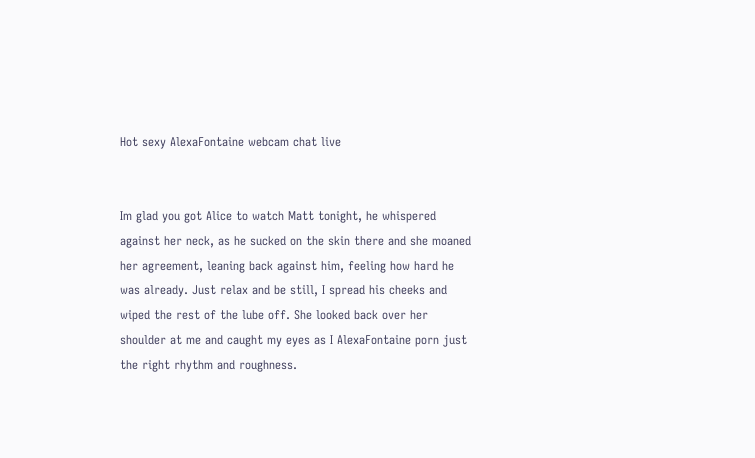Hot sexy AlexaFontaine webcam chat live


Im glad you got Alice to watch Matt tonight, he whispered against her neck, as he sucked on the skin there and she moaned her agreement, leaning back against him, feeling how hard he was already. Just relax and be still, I spread his cheeks and wiped the rest of the lube off. She looked back over her shoulder at me and caught my eyes as I AlexaFontaine porn just the right rhythm and roughness.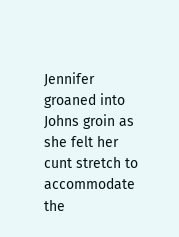Jennifer groaned into Johns groin as she felt her cunt stretch to accommodate the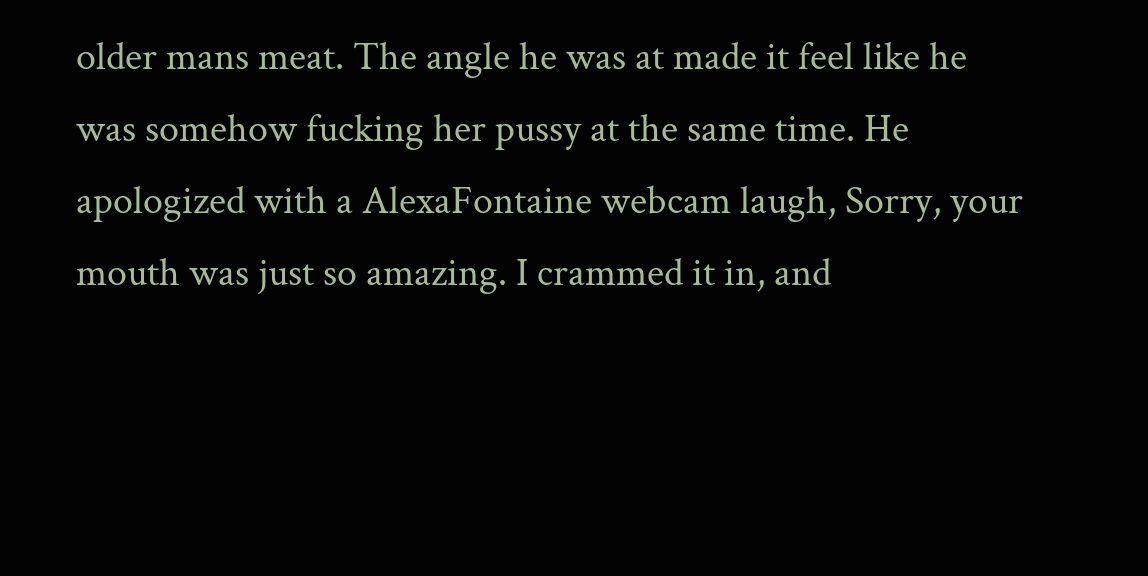older mans meat. The angle he was at made it feel like he was somehow fucking her pussy at the same time. He apologized with a AlexaFontaine webcam laugh, Sorry, your mouth was just so amazing. I crammed it in, and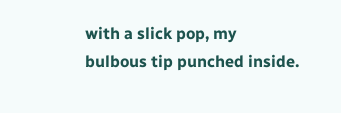with a slick pop, my bulbous tip punched inside.